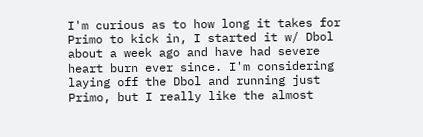I'm curious as to how long it takes for Primo to kick in, I started it w/ Dbol about a week ago and have had severe heart burn ever since. I'm considering laying off the Dbol and running just Primo, but I really like the almost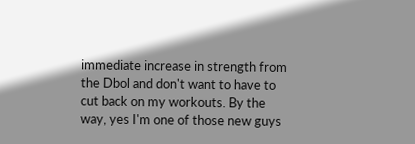immediate increase in strength from the Dbol and don't want to have to cut back on my workouts. By the way, yes I'm one of those new guys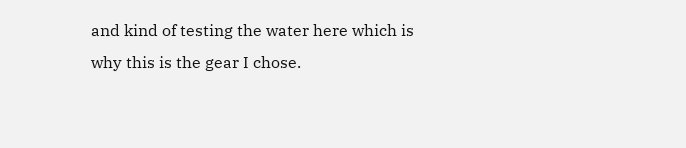and kind of testing the water here which is why this is the gear I chose.